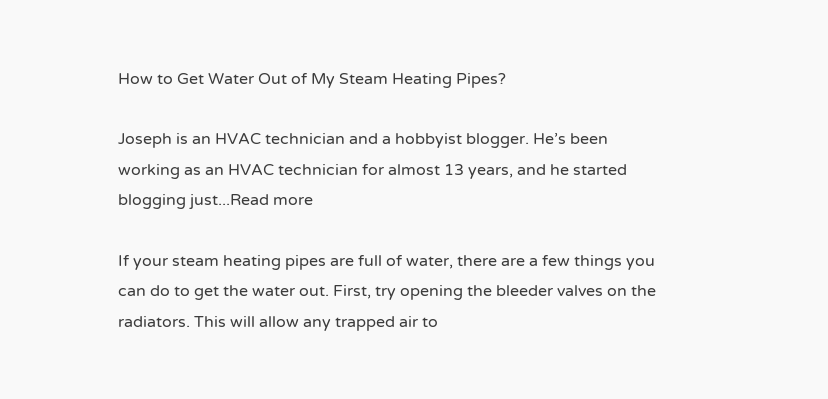How to Get Water Out of My Steam Heating Pipes?

Joseph is an HVAC technician and a hobbyist blogger. He’s been working as an HVAC technician for almost 13 years, and he started blogging just...Read more

If your steam heating pipes are full of water, there are a few things you can do to get the water out. First, try opening the bleeder valves on the radiators. This will allow any trapped air to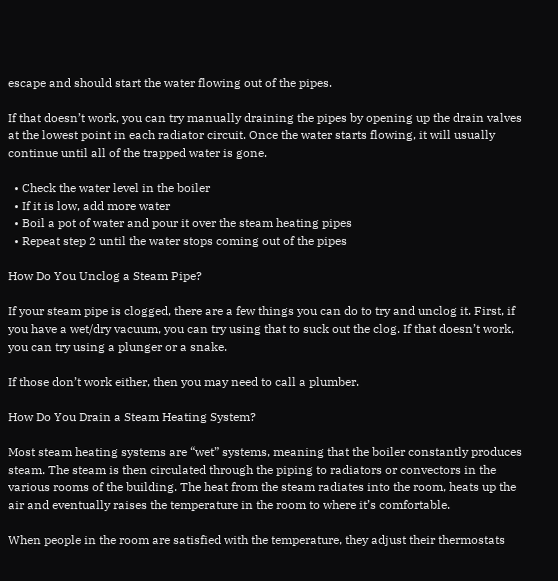escape and should start the water flowing out of the pipes.

If that doesn’t work, you can try manually draining the pipes by opening up the drain valves at the lowest point in each radiator circuit. Once the water starts flowing, it will usually continue until all of the trapped water is gone.

  • Check the water level in the boiler
  • If it is low, add more water
  • Boil a pot of water and pour it over the steam heating pipes
  • Repeat step 2 until the water stops coming out of the pipes

How Do You Unclog a Steam Pipe?

If your steam pipe is clogged, there are a few things you can do to try and unclog it. First, if you have a wet/dry vacuum, you can try using that to suck out the clog. If that doesn’t work, you can try using a plunger or a snake.

If those don’t work either, then you may need to call a plumber.

How Do You Drain a Steam Heating System?

Most steam heating systems are “wet” systems, meaning that the boiler constantly produces steam. The steam is then circulated through the piping to radiators or convectors in the various rooms of the building. The heat from the steam radiates into the room, heats up the air and eventually raises the temperature in the room to where it’s comfortable.

When people in the room are satisfied with the temperature, they adjust their thermostats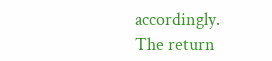accordingly. The return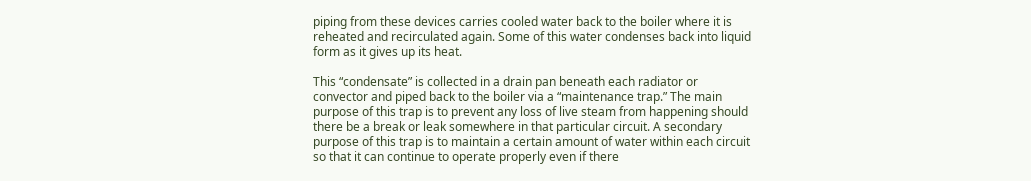piping from these devices carries cooled water back to the boiler where it is reheated and recirculated again. Some of this water condenses back into liquid form as it gives up its heat.

This “condensate” is collected in a drain pan beneath each radiator or convector and piped back to the boiler via a “maintenance trap.” The main purpose of this trap is to prevent any loss of live steam from happening should there be a break or leak somewhere in that particular circuit. A secondary purpose of this trap is to maintain a certain amount of water within each circuit so that it can continue to operate properly even if there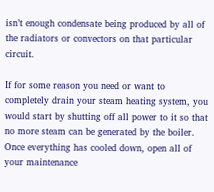isn’t enough condensate being produced by all of the radiators or convectors on that particular circuit.

If for some reason you need or want to completely drain your steam heating system, you would start by shutting off all power to it so that no more steam can be generated by the boiler. Once everything has cooled down, open all of your maintenance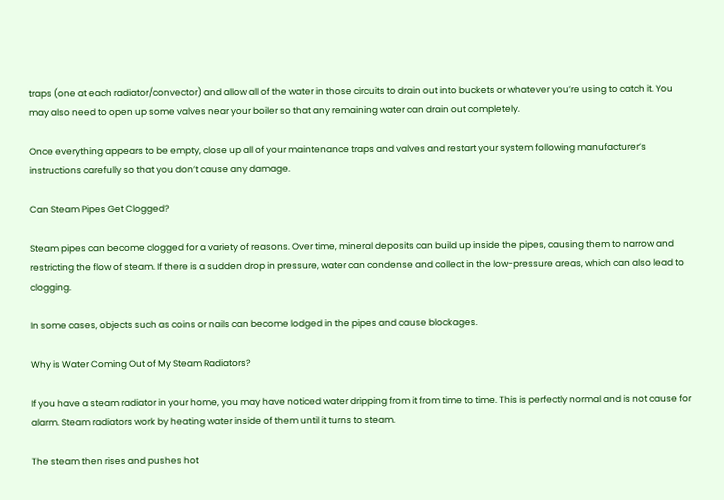traps (one at each radiator/convector) and allow all of the water in those circuits to drain out into buckets or whatever you’re using to catch it. You may also need to open up some valves near your boiler so that any remaining water can drain out completely.

Once everything appears to be empty, close up all of your maintenance traps and valves and restart your system following manufacturer’s instructions carefully so that you don’t cause any damage.

Can Steam Pipes Get Clogged?

Steam pipes can become clogged for a variety of reasons. Over time, mineral deposits can build up inside the pipes, causing them to narrow and restricting the flow of steam. If there is a sudden drop in pressure, water can condense and collect in the low-pressure areas, which can also lead to clogging.

In some cases, objects such as coins or nails can become lodged in the pipes and cause blockages.

Why is Water Coming Out of My Steam Radiators?

If you have a steam radiator in your home, you may have noticed water dripping from it from time to time. This is perfectly normal and is not cause for alarm. Steam radiators work by heating water inside of them until it turns to steam.

The steam then rises and pushes hot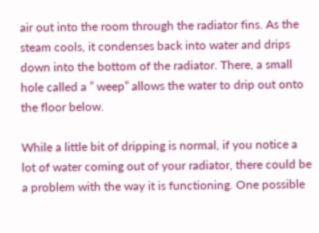air out into the room through the radiator fins. As the steam cools, it condenses back into water and drips down into the bottom of the radiator. There, a small hole called a ” weep” allows the water to drip out onto the floor below.

While a little bit of dripping is normal, if you notice a lot of water coming out of your radiator, there could be a problem with the way it is functioning. One possible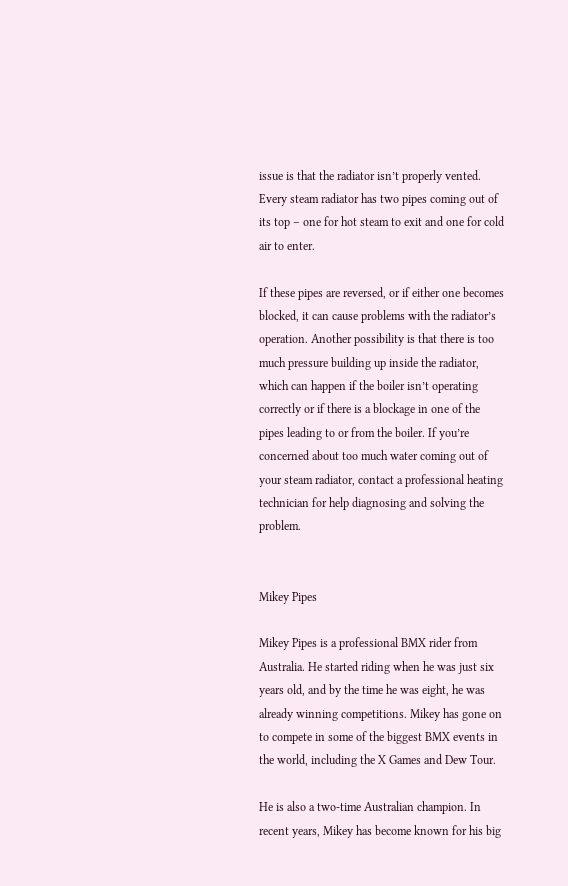issue is that the radiator isn’t properly vented. Every steam radiator has two pipes coming out of its top – one for hot steam to exit and one for cold air to enter.

If these pipes are reversed, or if either one becomes blocked, it can cause problems with the radiator’s operation. Another possibility is that there is too much pressure building up inside the radiator, which can happen if the boiler isn’t operating correctly or if there is a blockage in one of the pipes leading to or from the boiler. If you’re concerned about too much water coming out of your steam radiator, contact a professional heating technician for help diagnosing and solving the problem.


Mikey Pipes

Mikey Pipes is a professional BMX rider from Australia. He started riding when he was just six years old, and by the time he was eight, he was already winning competitions. Mikey has gone on to compete in some of the biggest BMX events in the world, including the X Games and Dew Tour.

He is also a two-time Australian champion. In recent years, Mikey has become known for his big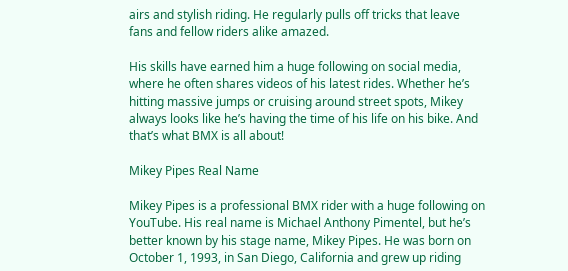airs and stylish riding. He regularly pulls off tricks that leave fans and fellow riders alike amazed.

His skills have earned him a huge following on social media, where he often shares videos of his latest rides. Whether he’s hitting massive jumps or cruising around street spots, Mikey always looks like he’s having the time of his life on his bike. And that’s what BMX is all about!

Mikey Pipes Real Name

Mikey Pipes is a professional BMX rider with a huge following on YouTube. His real name is Michael Anthony Pimentel, but he’s better known by his stage name, Mikey Pipes. He was born on October 1, 1993, in San Diego, California and grew up riding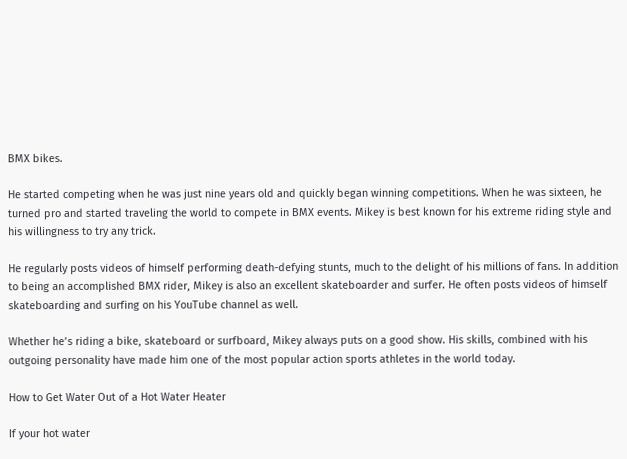BMX bikes.

He started competing when he was just nine years old and quickly began winning competitions. When he was sixteen, he turned pro and started traveling the world to compete in BMX events. Mikey is best known for his extreme riding style and his willingness to try any trick.

He regularly posts videos of himself performing death-defying stunts, much to the delight of his millions of fans. In addition to being an accomplished BMX rider, Mikey is also an excellent skateboarder and surfer. He often posts videos of himself skateboarding and surfing on his YouTube channel as well.

Whether he’s riding a bike, skateboard or surfboard, Mikey always puts on a good show. His skills, combined with his outgoing personality have made him one of the most popular action sports athletes in the world today.

How to Get Water Out of a Hot Water Heater

If your hot water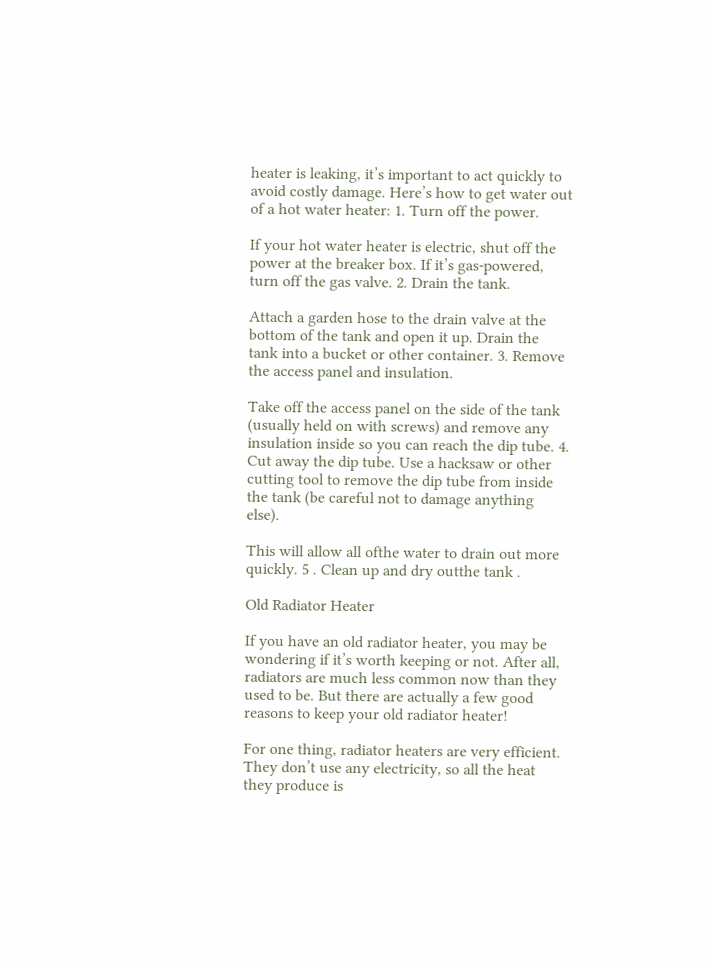heater is leaking, it’s important to act quickly to avoid costly damage. Here’s how to get water out of a hot water heater: 1. Turn off the power.

If your hot water heater is electric, shut off the power at the breaker box. If it’s gas-powered, turn off the gas valve. 2. Drain the tank.

Attach a garden hose to the drain valve at the bottom of the tank and open it up. Drain the tank into a bucket or other container. 3. Remove the access panel and insulation.

Take off the access panel on the side of the tank (usually held on with screws) and remove any insulation inside so you can reach the dip tube. 4. Cut away the dip tube. Use a hacksaw or other cutting tool to remove the dip tube from inside the tank (be careful not to damage anything else).

This will allow all ofthe water to drain out more quickly. 5 . Clean up and dry outthe tank .

Old Radiator Heater

If you have an old radiator heater, you may be wondering if it’s worth keeping or not. After all, radiators are much less common now than they used to be. But there are actually a few good reasons to keep your old radiator heater!

For one thing, radiator heaters are very efficient. They don’t use any electricity, so all the heat they produce is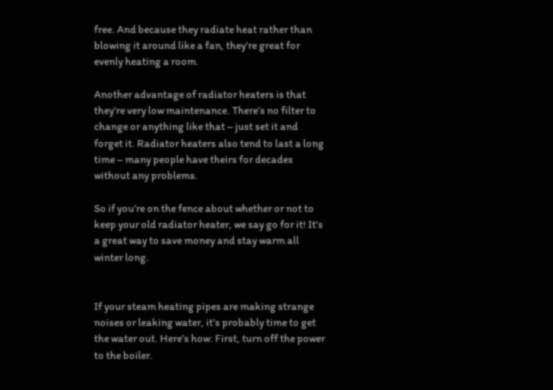free. And because they radiate heat rather than blowing it around like a fan, they’re great for evenly heating a room.

Another advantage of radiator heaters is that they’re very low maintenance. There’s no filter to change or anything like that – just set it and forget it. Radiator heaters also tend to last a long time – many people have theirs for decades without any problems.

So if you’re on the fence about whether or not to keep your old radiator heater, we say go for it! It’s a great way to save money and stay warm all winter long.


If your steam heating pipes are making strange noises or leaking water, it’s probably time to get the water out. Here’s how: First, turn off the power to the boiler.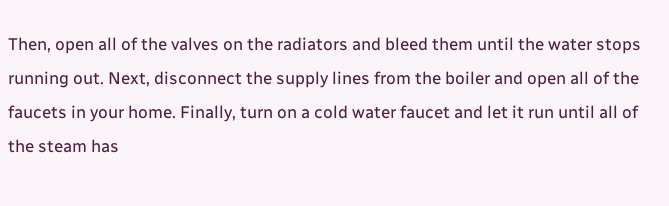Then, open all of the valves on the radiators and bleed them until the water stops running out. Next, disconnect the supply lines from the boiler and open all of the faucets in your home. Finally, turn on a cold water faucet and let it run until all of the steam has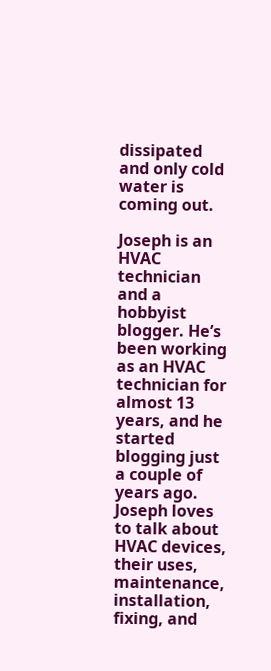dissipated and only cold water is coming out.

Joseph is an HVAC technician and a hobbyist blogger. He’s been working as an HVAC technician for almost 13 years, and he started blogging just a couple of years ago. Joseph loves to talk about HVAC devices, their uses, maintenance, installation, fixing, and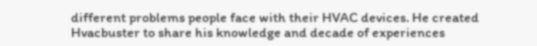different problems people face with their HVAC devices. He created Hvacbuster to share his knowledge and decade of experiences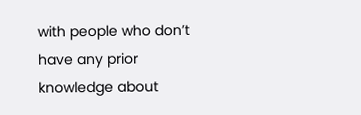with people who don’t have any prior knowledge about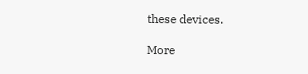these devices.

More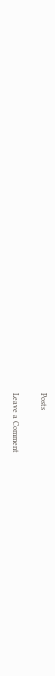Posts

Leave a Comment